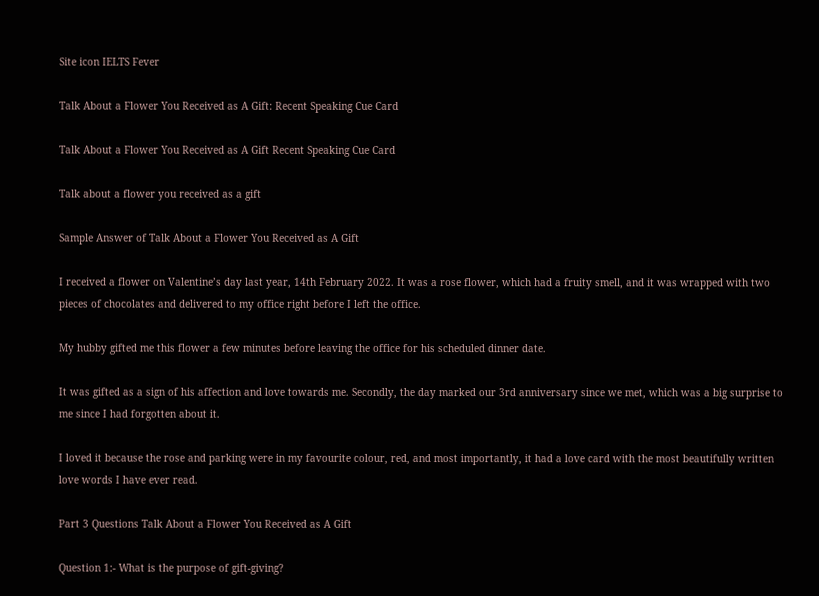Site icon IELTS Fever

Talk About a Flower You Received as A Gift: Recent Speaking Cue Card

Talk About a Flower You Received as A Gift Recent Speaking Cue Card

Talk about a flower you received as a gift

Sample Answer of Talk About a Flower You Received as A Gift

I received a flower on Valentine’s day last year, 14th February 2022. It was a rose flower, which had a fruity smell, and it was wrapped with two pieces of chocolates and delivered to my office right before I left the office.

My hubby gifted me this flower a few minutes before leaving the office for his scheduled dinner date.

It was gifted as a sign of his affection and love towards me. Secondly, the day marked our 3rd anniversary since we met, which was a big surprise to me since I had forgotten about it.

I loved it because the rose and parking were in my favourite colour, red, and most importantly, it had a love card with the most beautifully written love words I have ever read.

Part 3 Questions Talk About a Flower You Received as A Gift

Question 1:- What is the purpose of gift-giving?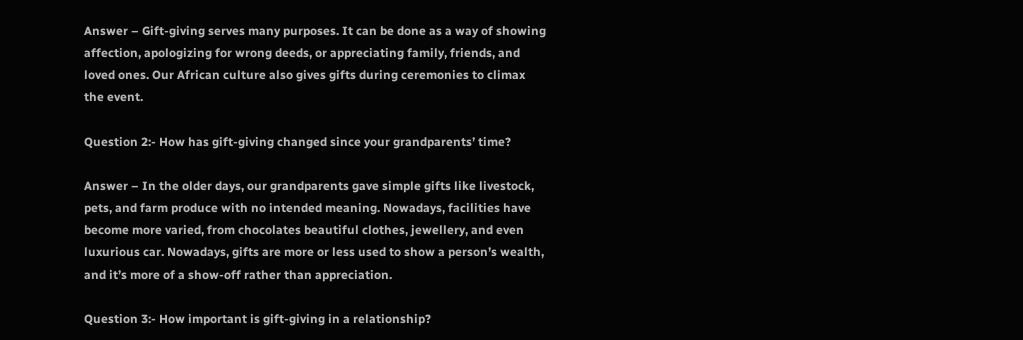Answer – Gift-giving serves many purposes. It can be done as a way of showing affection, apologizing for wrong deeds, or appreciating family, friends, and loved ones. Our African culture also gives gifts during ceremonies to climax the event.

Question 2:- How has gift-giving changed since your grandparents’ time?

Answer – In the older days, our grandparents gave simple gifts like livestock, pets, and farm produce with no intended meaning. Nowadays, facilities have become more varied, from chocolates beautiful clothes, jewellery, and even luxurious car. Nowadays, gifts are more or less used to show a person’s wealth, and it’s more of a show-off rather than appreciation.

Question 3:- How important is gift-giving in a relationship?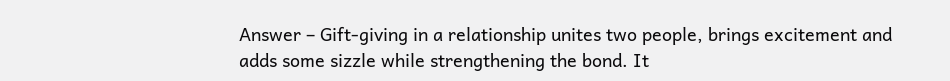Answer – Gift-giving in a relationship unites two people, brings excitement and adds some sizzle while strengthening the bond. It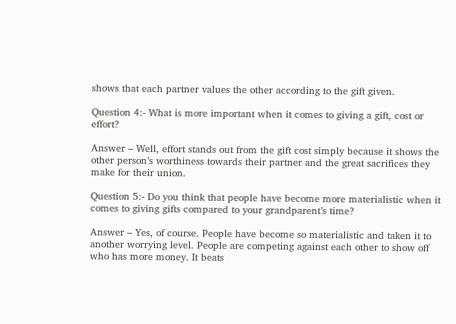shows that each partner values the other according to the gift given.

Question 4:- What is more important when it comes to giving a gift, cost or effort?

Answer – Well, effort stands out from the gift cost simply because it shows the other person’s worthiness towards their partner and the great sacrifices they make for their union.

Question 5:- Do you think that people have become more materialistic when it comes to giving gifts compared to your grandparent’s time?

Answer – Yes, of course. People have become so materialistic and taken it to another worrying level. People are competing against each other to show off who has more money. It beats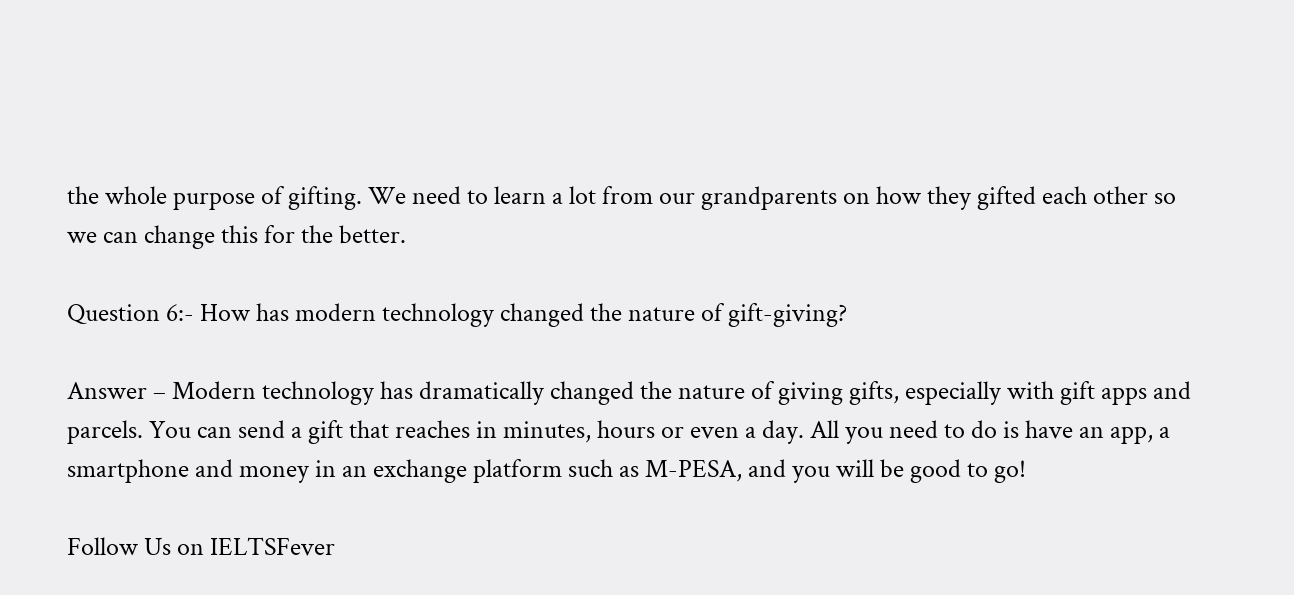the whole purpose of gifting. We need to learn a lot from our grandparents on how they gifted each other so we can change this for the better.

Question 6:- How has modern technology changed the nature of gift-giving?

Answer – Modern technology has dramatically changed the nature of giving gifts, especially with gift apps and parcels. You can send a gift that reaches in minutes, hours or even a day. All you need to do is have an app, a smartphone and money in an exchange platform such as M-PESA, and you will be good to go!

Follow Us on IELTSFever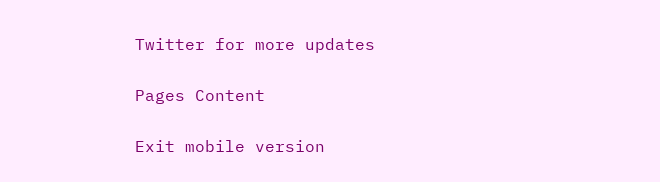Twitter for more updates

Pages Content

Exit mobile version